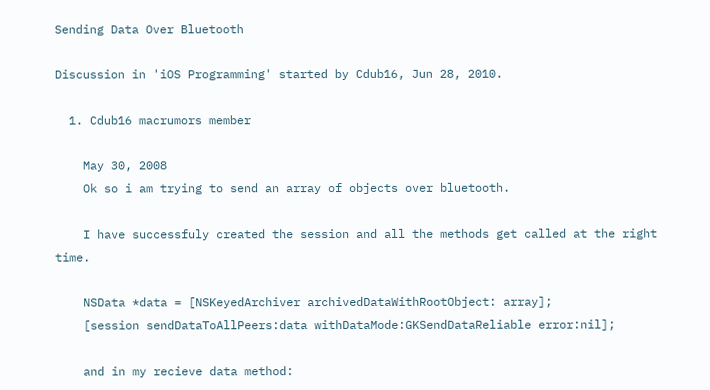Sending Data Over Bluetooth

Discussion in 'iOS Programming' started by Cdub16, Jun 28, 2010.

  1. Cdub16 macrumors member

    May 30, 2008
    Ok so i am trying to send an array of objects over bluetooth.

    I have successfuly created the session and all the methods get called at the right time.

    NSData *data = [NSKeyedArchiver archivedDataWithRootObject: array];
    [session sendDataToAllPeers:data withDataMode:GKSendDataReliable error:nil];

    and in my recieve data method: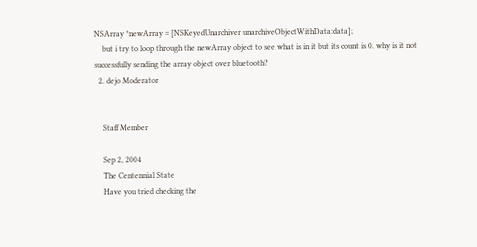NSArray *newArray = [NSKeyedUnarchiver unarchiveObjectWithData:data];
    but i try to loop through the newArray object to see what is in it but its count is 0. why is it not successfully sending the array object over bluetooth?
  2. dejo Moderator


    Staff Member

    Sep 2, 2004
    The Centennial State
    Have you tried checking the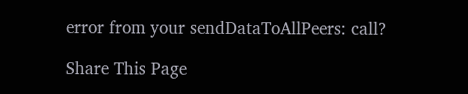error from your sendDataToAllPeers: call?

Share This Page